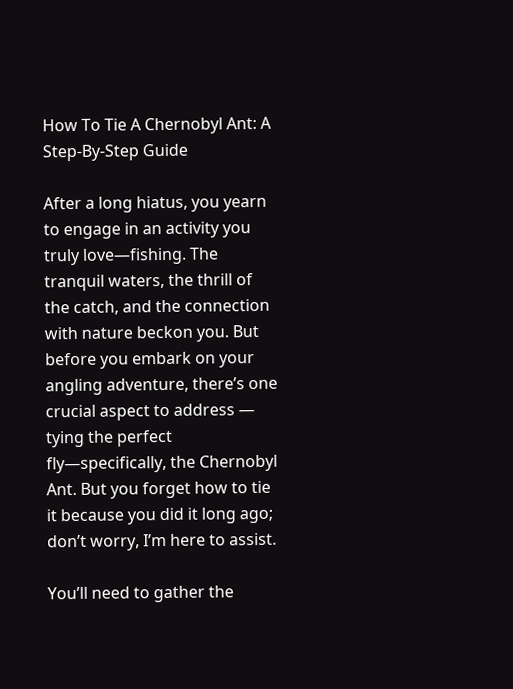How To Tie A Chernobyl Ant: A Step-By-Step Guide

After a long hiatus, you yearn to engage in an activity you truly love—fishing. The tranquil waters, the thrill of the catch, and the connection with nature beckon you. But before you embark on your angling adventure, there’s one crucial aspect to address — tying the perfect fly—specifically, the Chernobyl Ant. But you forget how to tie it because you did it long ago; don’t worry, I’m here to assist.

You’ll need to gather the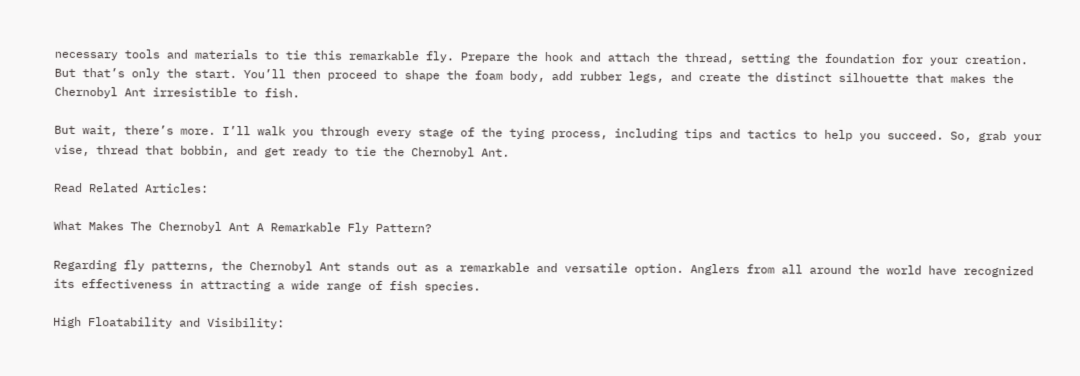necessary tools and materials to tie this remarkable fly. Prepare the hook and attach the thread, setting the foundation for your creation. But that’s only the start. You’ll then proceed to shape the foam body, add rubber legs, and create the distinct silhouette that makes the Chernobyl Ant irresistible to fish.

But wait, there’s more. I’ll walk you through every stage of the tying process, including tips and tactics to help you succeed. So, grab your vise, thread that bobbin, and get ready to tie the Chernobyl Ant.

Read Related Articles:

What Makes The Chernobyl Ant A Remarkable Fly Pattern?

Regarding fly patterns, the Chernobyl Ant stands out as a remarkable and versatile option. Anglers from all around the world have recognized its effectiveness in attracting a wide range of fish species.

High Floatability and Visibility: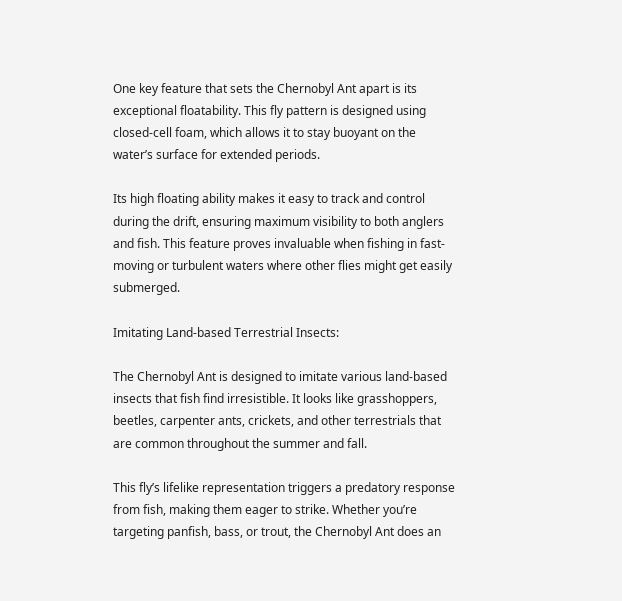One key feature that sets the Chernobyl Ant apart is its exceptional floatability. This fly pattern is designed using closed-cell foam, which allows it to stay buoyant on the water’s surface for extended periods.

Its high floating ability makes it easy to track and control during the drift, ensuring maximum visibility to both anglers and fish. This feature proves invaluable when fishing in fast-moving or turbulent waters where other flies might get easily submerged.

Imitating Land-based Terrestrial Insects:

The Chernobyl Ant is designed to imitate various land-based insects that fish find irresistible. It looks like grasshoppers, beetles, carpenter ants, crickets, and other terrestrials that are common throughout the summer and fall.

This fly’s lifelike representation triggers a predatory response from fish, making them eager to strike. Whether you’re targeting panfish, bass, or trout, the Chernobyl Ant does an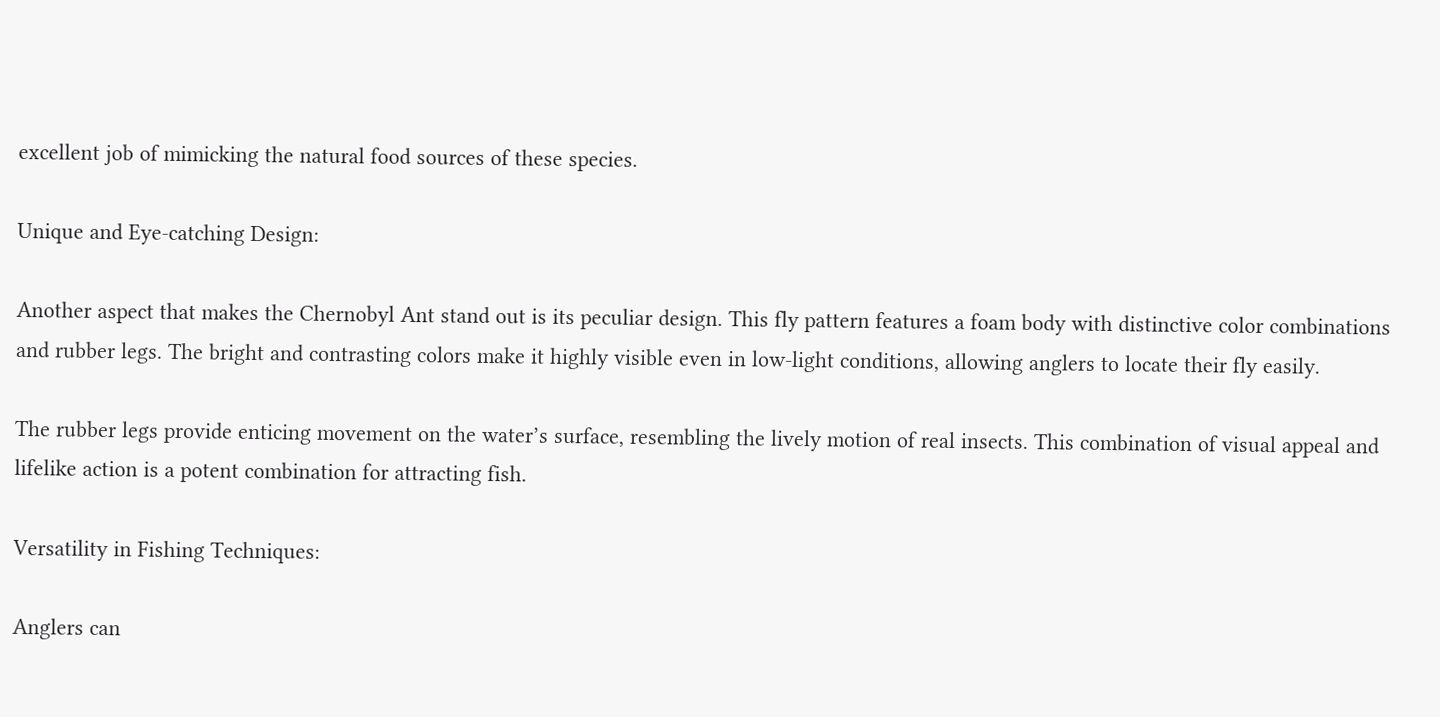excellent job of mimicking the natural food sources of these species.

Unique and Eye-catching Design:

Another aspect that makes the Chernobyl Ant stand out is its peculiar design. This fly pattern features a foam body with distinctive color combinations and rubber legs. The bright and contrasting colors make it highly visible even in low-light conditions, allowing anglers to locate their fly easily.

The rubber legs provide enticing movement on the water’s surface, resembling the lively motion of real insects. This combination of visual appeal and lifelike action is a potent combination for attracting fish.

Versatility in Fishing Techniques:

Anglers can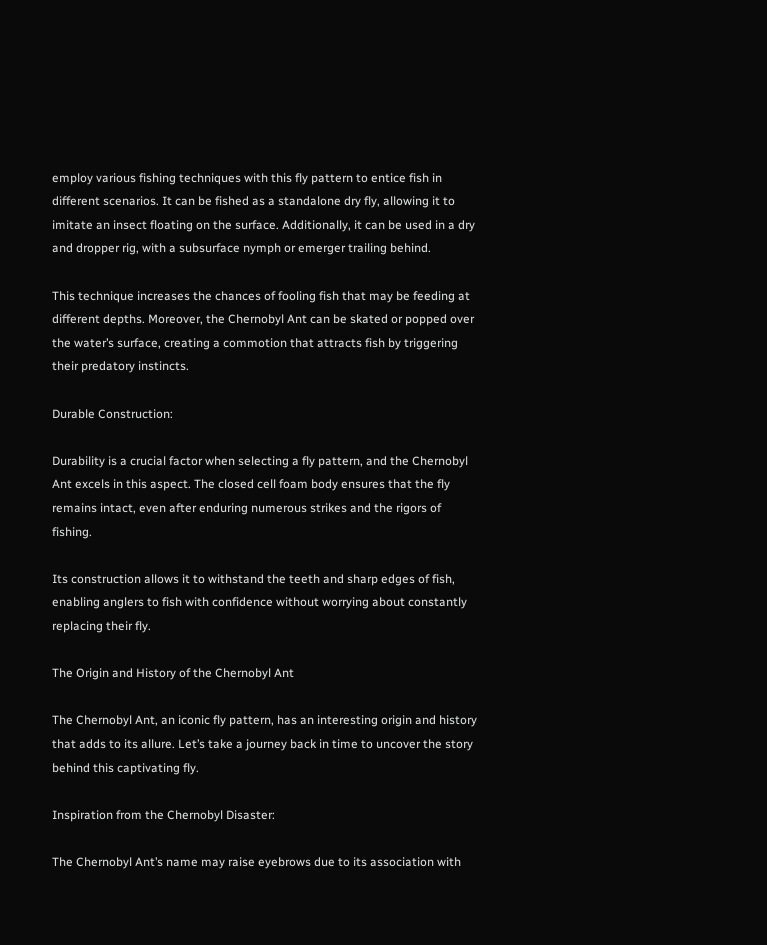employ various fishing techniques with this fly pattern to entice fish in different scenarios. It can be fished as a standalone dry fly, allowing it to imitate an insect floating on the surface. Additionally, it can be used in a dry and dropper rig, with a subsurface nymph or emerger trailing behind.

This technique increases the chances of fooling fish that may be feeding at different depths. Moreover, the Chernobyl Ant can be skated or popped over the water’s surface, creating a commotion that attracts fish by triggering their predatory instincts.

Durable Construction:

Durability is a crucial factor when selecting a fly pattern, and the Chernobyl Ant excels in this aspect. The closed cell foam body ensures that the fly remains intact, even after enduring numerous strikes and the rigors of fishing.

Its construction allows it to withstand the teeth and sharp edges of fish, enabling anglers to fish with confidence without worrying about constantly replacing their fly.

The Origin and History of the Chernobyl Ant

The Chernobyl Ant, an iconic fly pattern, has an interesting origin and history that adds to its allure. Let’s take a journey back in time to uncover the story behind this captivating fly.

Inspiration from the Chernobyl Disaster:

The Chernobyl Ant’s name may raise eyebrows due to its association with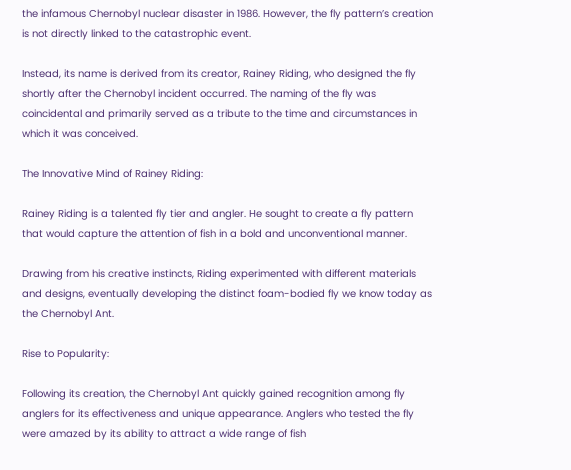the infamous Chernobyl nuclear disaster in 1986. However, the fly pattern’s creation is not directly linked to the catastrophic event.

Instead, its name is derived from its creator, Rainey Riding, who designed the fly shortly after the Chernobyl incident occurred. The naming of the fly was coincidental and primarily served as a tribute to the time and circumstances in which it was conceived.

The Innovative Mind of Rainey Riding:

Rainey Riding is a talented fly tier and angler. He sought to create a fly pattern that would capture the attention of fish in a bold and unconventional manner.

Drawing from his creative instincts, Riding experimented with different materials and designs, eventually developing the distinct foam-bodied fly we know today as the Chernobyl Ant.

Rise to Popularity:

Following its creation, the Chernobyl Ant quickly gained recognition among fly anglers for its effectiveness and unique appearance. Anglers who tested the fly were amazed by its ability to attract a wide range of fish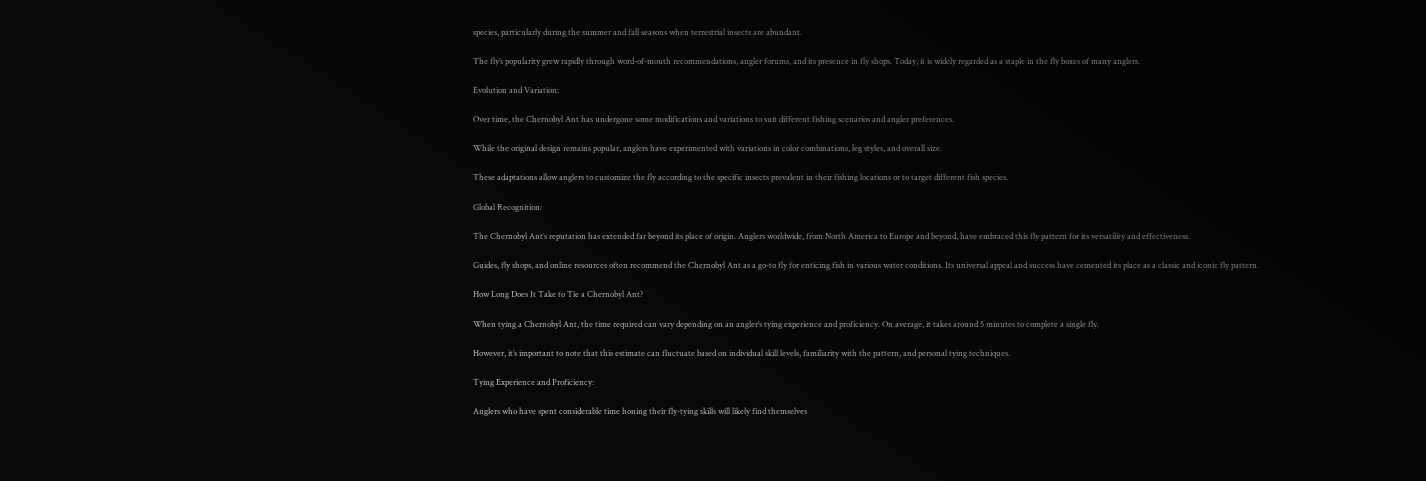species, particularly during the summer and fall seasons when terrestrial insects are abundant.

The fly’s popularity grew rapidly through word-of-mouth recommendations, angler forums, and its presence in fly shops. Today, it is widely regarded as a staple in the fly boxes of many anglers.

Evolution and Variation:

Over time, the Chernobyl Ant has undergone some modifications and variations to suit different fishing scenarios and angler preferences.

While the original design remains popular, anglers have experimented with variations in color combinations, leg styles, and overall size.

These adaptations allow anglers to customize the fly according to the specific insects prevalent in their fishing locations or to target different fish species.

Global Recognition:

The Chernobyl Ant’s reputation has extended far beyond its place of origin. Anglers worldwide, from North America to Europe and beyond, have embraced this fly pattern for its versatility and effectiveness.

Guides, fly shops, and online resources often recommend the Chernobyl Ant as a go-to fly for enticing fish in various water conditions. Its universal appeal and success have cemented its place as a classic and iconic fly pattern.

How Long Does It Take to Tie a Chernobyl Ant?

When tying a Chernobyl Ant, the time required can vary depending on an angler’s tying experience and proficiency. On average, it takes around 5 minutes to complete a single fly.

However, it’s important to note that this estimate can fluctuate based on individual skill levels, familiarity with the pattern, and personal tying techniques.

Tying Experience and Proficiency:

Anglers who have spent considerable time honing their fly-tying skills will likely find themselves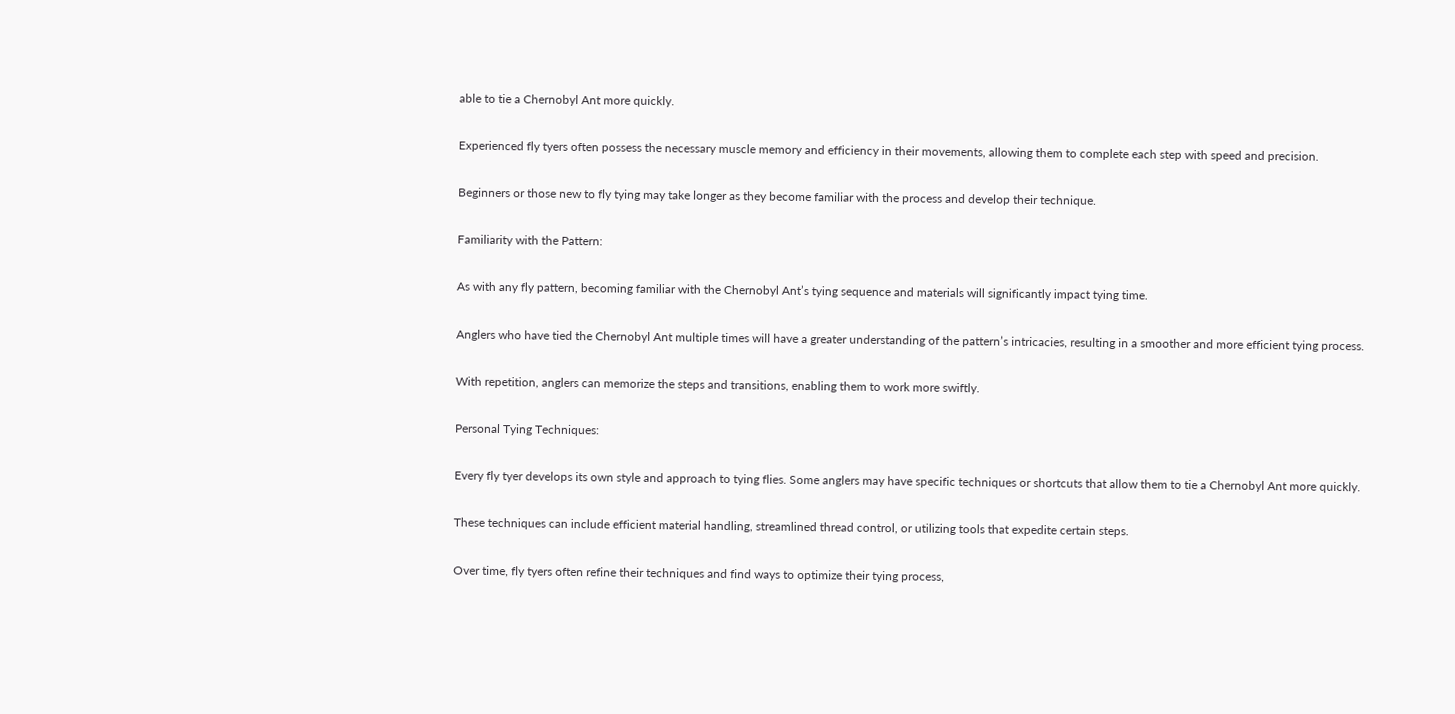able to tie a Chernobyl Ant more quickly.

Experienced fly tyers often possess the necessary muscle memory and efficiency in their movements, allowing them to complete each step with speed and precision.

Beginners or those new to fly tying may take longer as they become familiar with the process and develop their technique.

Familiarity with the Pattern:

As with any fly pattern, becoming familiar with the Chernobyl Ant’s tying sequence and materials will significantly impact tying time.

Anglers who have tied the Chernobyl Ant multiple times will have a greater understanding of the pattern’s intricacies, resulting in a smoother and more efficient tying process.

With repetition, anglers can memorize the steps and transitions, enabling them to work more swiftly.

Personal Tying Techniques:

Every fly tyer develops its own style and approach to tying flies. Some anglers may have specific techniques or shortcuts that allow them to tie a Chernobyl Ant more quickly.

These techniques can include efficient material handling, streamlined thread control, or utilizing tools that expedite certain steps.

Over time, fly tyers often refine their techniques and find ways to optimize their tying process,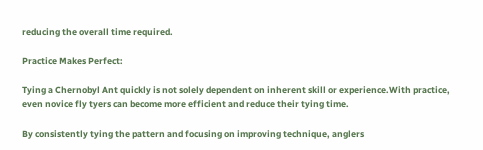reducing the overall time required.

Practice Makes Perfect:

Tying a Chernobyl Ant quickly is not solely dependent on inherent skill or experience.With practice, even novice fly tyers can become more efficient and reduce their tying time.

By consistently tying the pattern and focusing on improving technique, anglers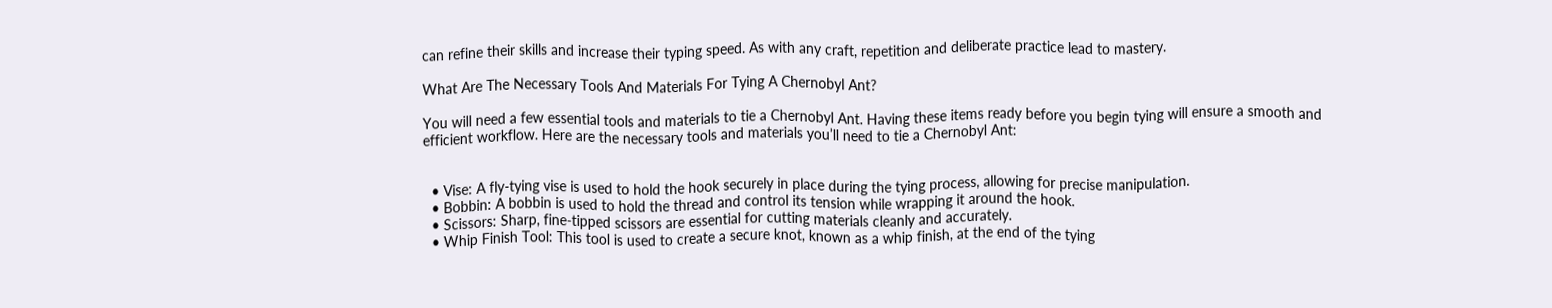can refine their skills and increase their typing speed. As with any craft, repetition and deliberate practice lead to mastery.

What Are The Necessary Tools And Materials For Tying A Chernobyl Ant?

You will need a few essential tools and materials to tie a Chernobyl Ant. Having these items ready before you begin tying will ensure a smooth and efficient workflow. Here are the necessary tools and materials you’ll need to tie a Chernobyl Ant:


  • Vise: A fly-tying vise is used to hold the hook securely in place during the tying process, allowing for precise manipulation.
  • Bobbin: A bobbin is used to hold the thread and control its tension while wrapping it around the hook.
  • Scissors: Sharp, fine-tipped scissors are essential for cutting materials cleanly and accurately.
  • Whip Finish Tool: This tool is used to create a secure knot, known as a whip finish, at the end of the tying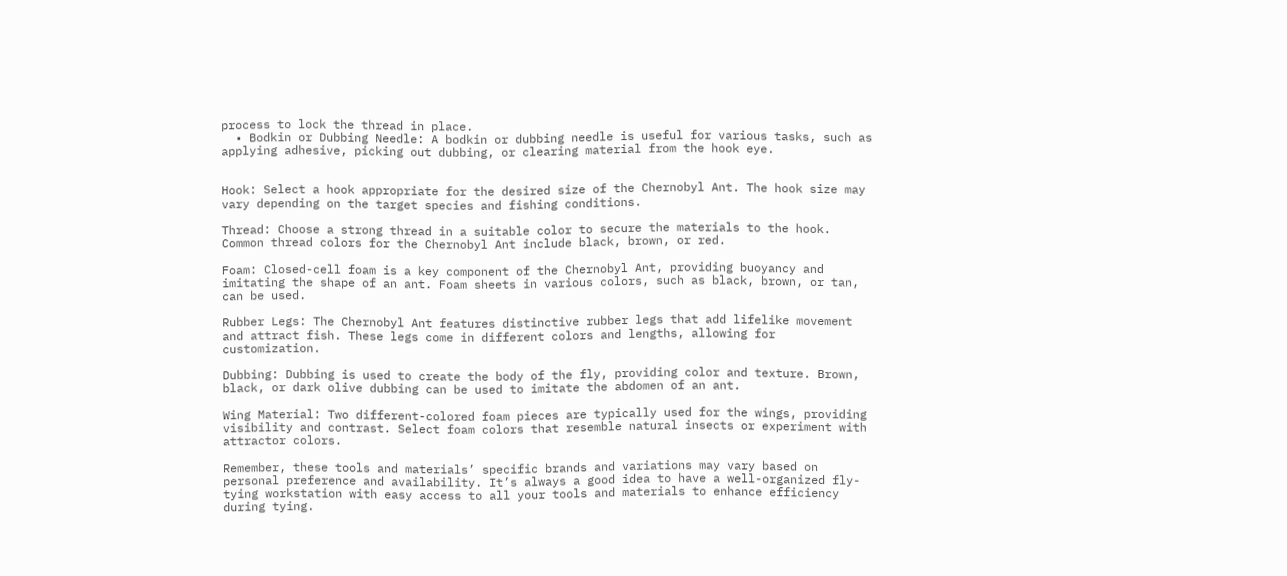process to lock the thread in place.
  • Bodkin or Dubbing Needle: A bodkin or dubbing needle is useful for various tasks, such as applying adhesive, picking out dubbing, or clearing material from the hook eye.


Hook: Select a hook appropriate for the desired size of the Chernobyl Ant. The hook size may vary depending on the target species and fishing conditions.

Thread: Choose a strong thread in a suitable color to secure the materials to the hook. Common thread colors for the Chernobyl Ant include black, brown, or red.

Foam: Closed-cell foam is a key component of the Chernobyl Ant, providing buoyancy and imitating the shape of an ant. Foam sheets in various colors, such as black, brown, or tan, can be used.

Rubber Legs: The Chernobyl Ant features distinctive rubber legs that add lifelike movement and attract fish. These legs come in different colors and lengths, allowing for customization.

Dubbing: Dubbing is used to create the body of the fly, providing color and texture. Brown, black, or dark olive dubbing can be used to imitate the abdomen of an ant.

Wing Material: Two different-colored foam pieces are typically used for the wings, providing visibility and contrast. Select foam colors that resemble natural insects or experiment with attractor colors.

Remember, these tools and materials’ specific brands and variations may vary based on personal preference and availability. It’s always a good idea to have a well-organized fly-tying workstation with easy access to all your tools and materials to enhance efficiency during tying.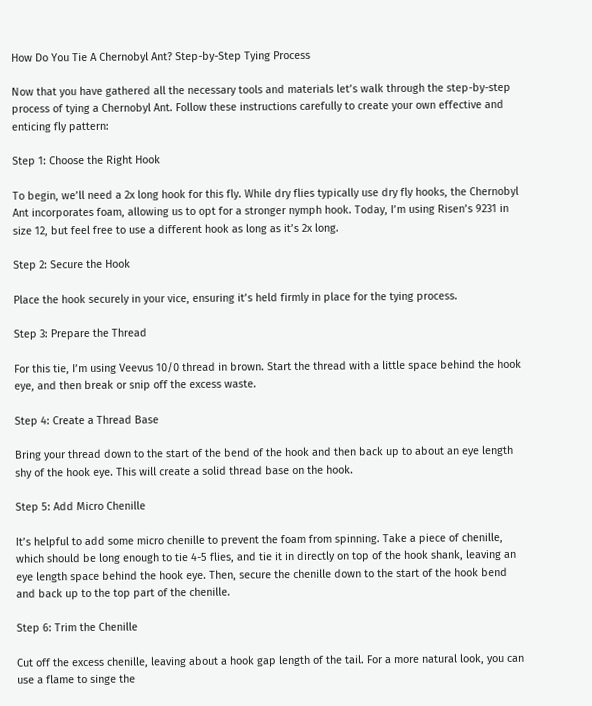How Do You Tie A Chernobyl Ant? Step-by-Step Tying Process

Now that you have gathered all the necessary tools and materials let’s walk through the step-by-step process of tying a Chernobyl Ant. Follow these instructions carefully to create your own effective and enticing fly pattern:

Step 1: Choose the Right Hook

To begin, we’ll need a 2x long hook for this fly. While dry flies typically use dry fly hooks, the Chernobyl Ant incorporates foam, allowing us to opt for a stronger nymph hook. Today, I’m using Risen’s 9231 in size 12, but feel free to use a different hook as long as it’s 2x long.

Step 2: Secure the Hook

Place the hook securely in your vice, ensuring it’s held firmly in place for the tying process.

Step 3: Prepare the Thread

For this tie, I’m using Veevus 10/0 thread in brown. Start the thread with a little space behind the hook eye, and then break or snip off the excess waste.

Step 4: Create a Thread Base

Bring your thread down to the start of the bend of the hook and then back up to about an eye length shy of the hook eye. This will create a solid thread base on the hook.

Step 5: Add Micro Chenille

It’s helpful to add some micro chenille to prevent the foam from spinning. Take a piece of chenille, which should be long enough to tie 4-5 flies, and tie it in directly on top of the hook shank, leaving an eye length space behind the hook eye. Then, secure the chenille down to the start of the hook bend and back up to the top part of the chenille.

Step 6: Trim the Chenille

Cut off the excess chenille, leaving about a hook gap length of the tail. For a more natural look, you can use a flame to singe the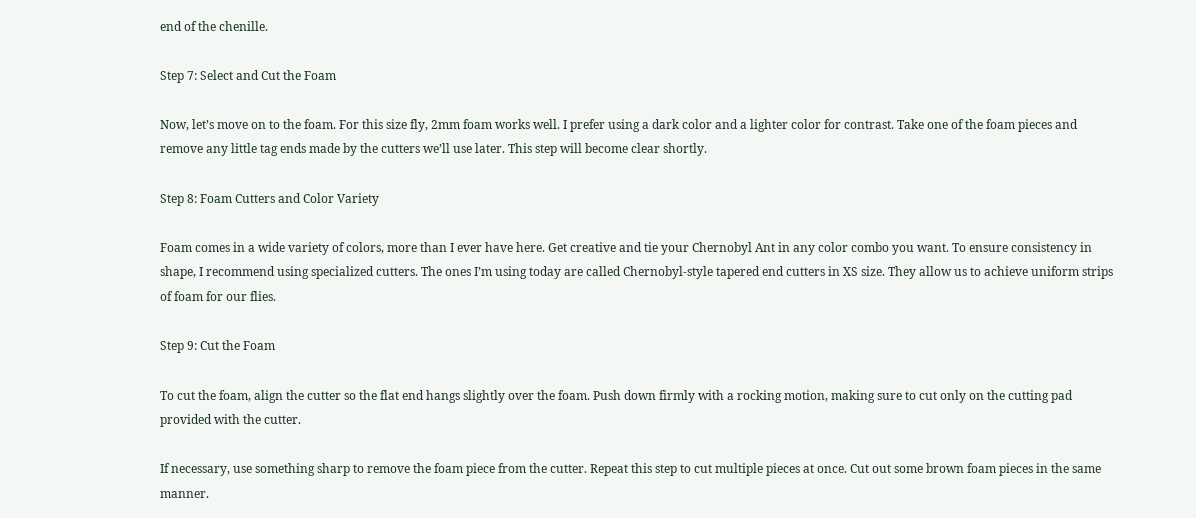end of the chenille.

Step 7: Select and Cut the Foam

Now, let’s move on to the foam. For this size fly, 2mm foam works well. I prefer using a dark color and a lighter color for contrast. Take one of the foam pieces and remove any little tag ends made by the cutters we’ll use later. This step will become clear shortly.

Step 8: Foam Cutters and Color Variety

Foam comes in a wide variety of colors, more than I ever have here. Get creative and tie your Chernobyl Ant in any color combo you want. To ensure consistency in shape, I recommend using specialized cutters. The ones I’m using today are called Chernobyl-style tapered end cutters in XS size. They allow us to achieve uniform strips of foam for our flies.

Step 9: Cut the Foam

To cut the foam, align the cutter so the flat end hangs slightly over the foam. Push down firmly with a rocking motion, making sure to cut only on the cutting pad provided with the cutter.

If necessary, use something sharp to remove the foam piece from the cutter. Repeat this step to cut multiple pieces at once. Cut out some brown foam pieces in the same manner.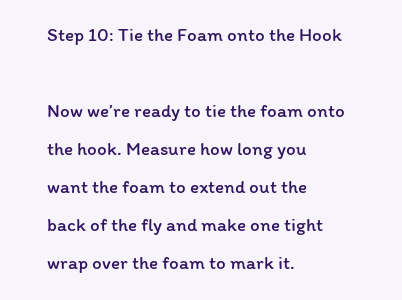Step 10: Tie the Foam onto the Hook

Now we’re ready to tie the foam onto the hook. Measure how long you want the foam to extend out the back of the fly and make one tight wrap over the foam to mark it.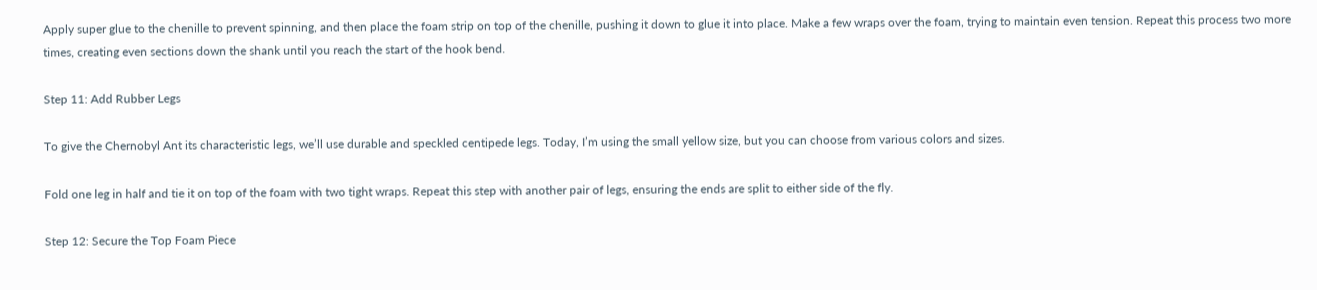Apply super glue to the chenille to prevent spinning, and then place the foam strip on top of the chenille, pushing it down to glue it into place. Make a few wraps over the foam, trying to maintain even tension. Repeat this process two more times, creating even sections down the shank until you reach the start of the hook bend.

Step 11: Add Rubber Legs

To give the Chernobyl Ant its characteristic legs, we’ll use durable and speckled centipede legs. Today, I’m using the small yellow size, but you can choose from various colors and sizes.

Fold one leg in half and tie it on top of the foam with two tight wraps. Repeat this step with another pair of legs, ensuring the ends are split to either side of the fly.

Step 12: Secure the Top Foam Piece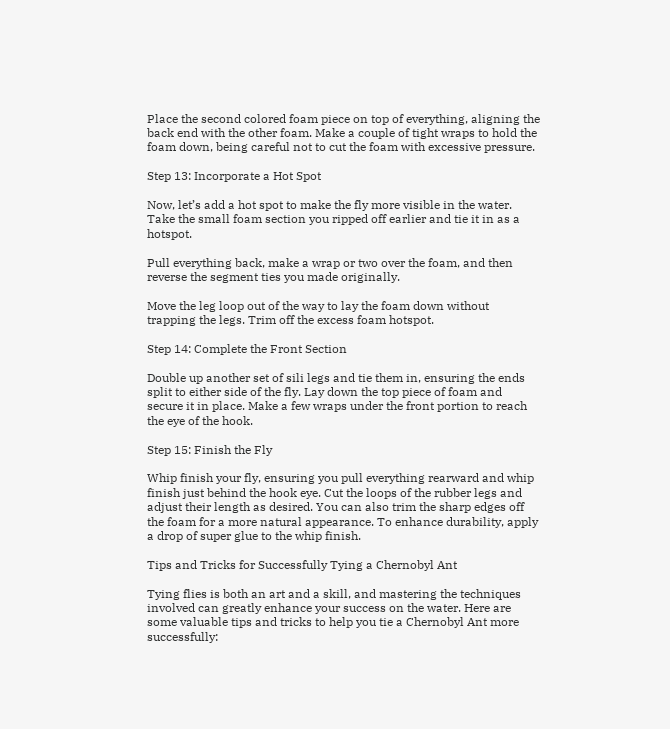Place the second colored foam piece on top of everything, aligning the back end with the other foam. Make a couple of tight wraps to hold the foam down, being careful not to cut the foam with excessive pressure.

Step 13: Incorporate a Hot Spot

Now, let’s add a hot spot to make the fly more visible in the water. Take the small foam section you ripped off earlier and tie it in as a hotspot.

Pull everything back, make a wrap or two over the foam, and then reverse the segment ties you made originally.

Move the leg loop out of the way to lay the foam down without trapping the legs. Trim off the excess foam hotspot.

Step 14: Complete the Front Section

Double up another set of sili legs and tie them in, ensuring the ends split to either side of the fly. Lay down the top piece of foam and secure it in place. Make a few wraps under the front portion to reach the eye of the hook.

Step 15: Finish the Fly

Whip finish your fly, ensuring you pull everything rearward and whip finish just behind the hook eye. Cut the loops of the rubber legs and adjust their length as desired. You can also trim the sharp edges off the foam for a more natural appearance. To enhance durability, apply a drop of super glue to the whip finish.

Tips and Tricks for Successfully Tying a Chernobyl Ant

Tying flies is both an art and a skill, and mastering the techniques involved can greatly enhance your success on the water. Here are some valuable tips and tricks to help you tie a Chernobyl Ant more successfully: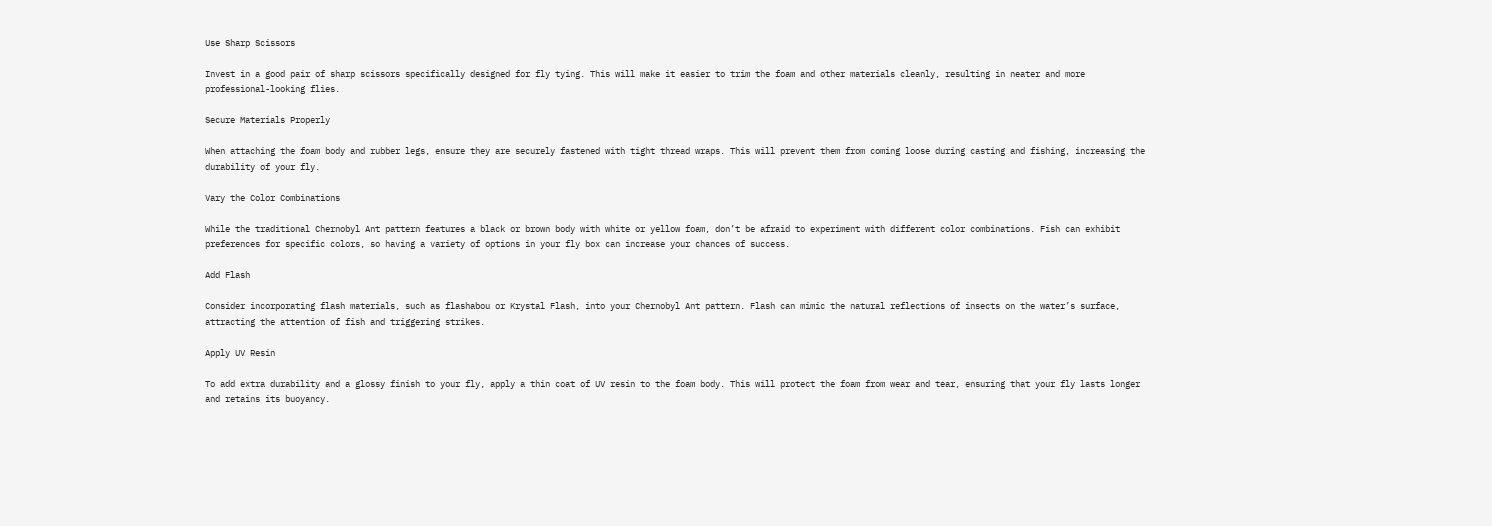Use Sharp Scissors

Invest in a good pair of sharp scissors specifically designed for fly tying. This will make it easier to trim the foam and other materials cleanly, resulting in neater and more professional-looking flies.

Secure Materials Properly

When attaching the foam body and rubber legs, ensure they are securely fastened with tight thread wraps. This will prevent them from coming loose during casting and fishing, increasing the durability of your fly.

Vary the Color Combinations

While the traditional Chernobyl Ant pattern features a black or brown body with white or yellow foam, don’t be afraid to experiment with different color combinations. Fish can exhibit preferences for specific colors, so having a variety of options in your fly box can increase your chances of success.

Add Flash

Consider incorporating flash materials, such as flashabou or Krystal Flash, into your Chernobyl Ant pattern. Flash can mimic the natural reflections of insects on the water’s surface, attracting the attention of fish and triggering strikes.

Apply UV Resin

To add extra durability and a glossy finish to your fly, apply a thin coat of UV resin to the foam body. This will protect the foam from wear and tear, ensuring that your fly lasts longer and retains its buoyancy.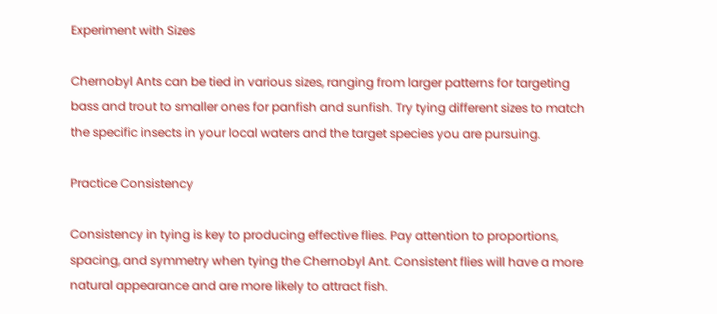Experiment with Sizes

Chernobyl Ants can be tied in various sizes, ranging from larger patterns for targeting bass and trout to smaller ones for panfish and sunfish. Try tying different sizes to match the specific insects in your local waters and the target species you are pursuing.

Practice Consistency

Consistency in tying is key to producing effective flies. Pay attention to proportions, spacing, and symmetry when tying the Chernobyl Ant. Consistent flies will have a more natural appearance and are more likely to attract fish.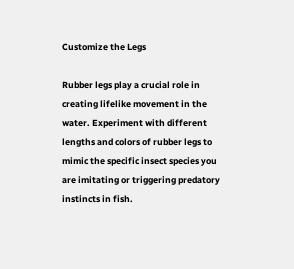Customize the Legs

Rubber legs play a crucial role in creating lifelike movement in the water. Experiment with different lengths and colors of rubber legs to mimic the specific insect species you are imitating or triggering predatory instincts in fish.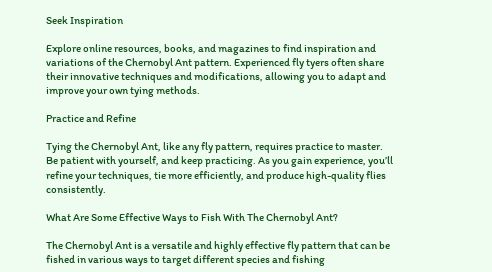Seek Inspiration

Explore online resources, books, and magazines to find inspiration and variations of the Chernobyl Ant pattern. Experienced fly tyers often share their innovative techniques and modifications, allowing you to adapt and improve your own tying methods.

Practice and Refine

Tying the Chernobyl Ant, like any fly pattern, requires practice to master. Be patient with yourself, and keep practicing. As you gain experience, you’ll refine your techniques, tie more efficiently, and produce high-quality flies consistently.

What Are Some Effective Ways to Fish With The Chernobyl Ant?

The Chernobyl Ant is a versatile and highly effective fly pattern that can be fished in various ways to target different species and fishing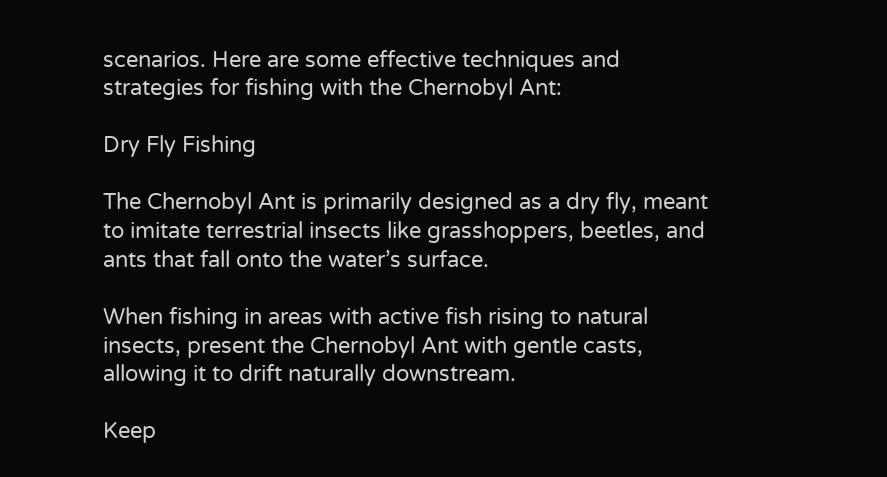scenarios. Here are some effective techniques and strategies for fishing with the Chernobyl Ant:

Dry Fly Fishing

The Chernobyl Ant is primarily designed as a dry fly, meant to imitate terrestrial insects like grasshoppers, beetles, and ants that fall onto the water’s surface.

When fishing in areas with active fish rising to natural insects, present the Chernobyl Ant with gentle casts, allowing it to drift naturally downstream.

Keep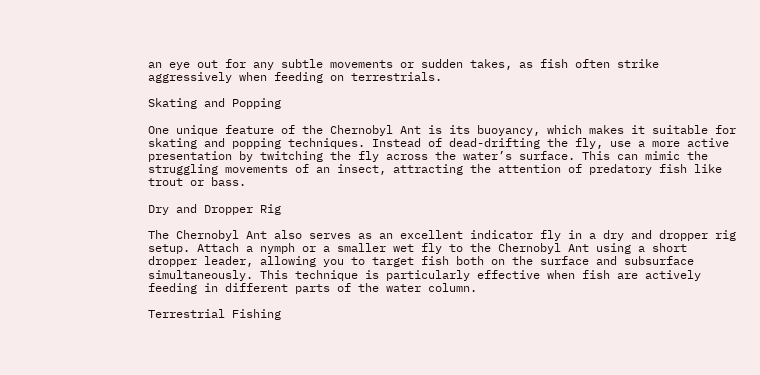an eye out for any subtle movements or sudden takes, as fish often strike aggressively when feeding on terrestrials.

Skating and Popping

One unique feature of the Chernobyl Ant is its buoyancy, which makes it suitable for skating and popping techniques. Instead of dead-drifting the fly, use a more active presentation by twitching the fly across the water’s surface. This can mimic the struggling movements of an insect, attracting the attention of predatory fish like trout or bass.

Dry and Dropper Rig

The Chernobyl Ant also serves as an excellent indicator fly in a dry and dropper rig setup. Attach a nymph or a smaller wet fly to the Chernobyl Ant using a short dropper leader, allowing you to target fish both on the surface and subsurface simultaneously. This technique is particularly effective when fish are actively feeding in different parts of the water column.

Terrestrial Fishing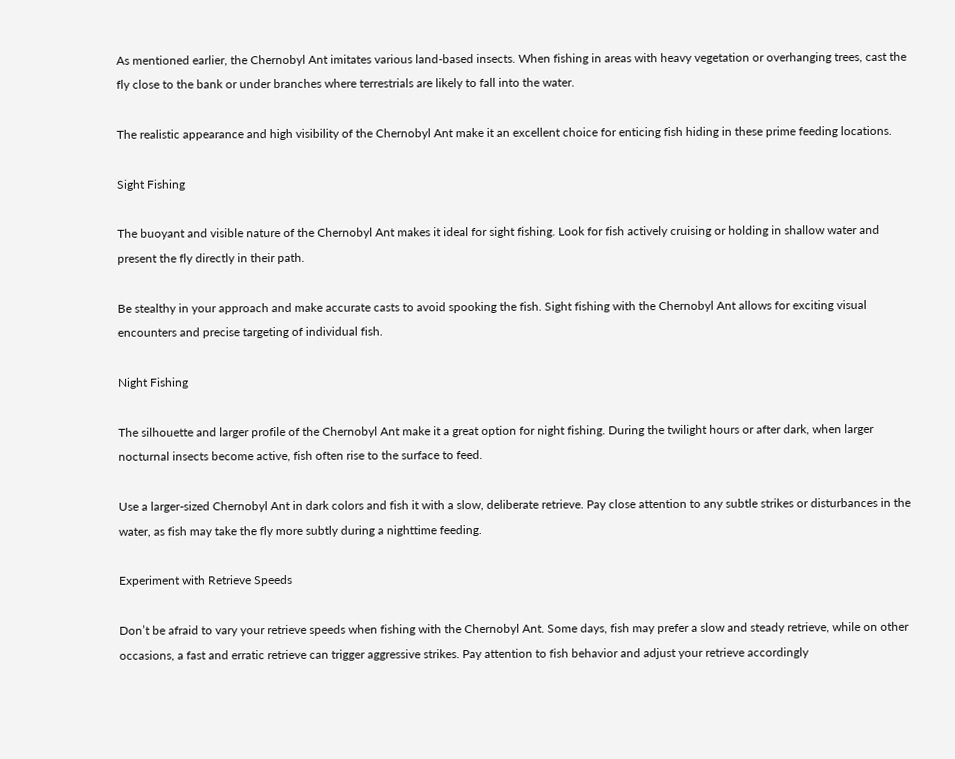As mentioned earlier, the Chernobyl Ant imitates various land-based insects. When fishing in areas with heavy vegetation or overhanging trees, cast the fly close to the bank or under branches where terrestrials are likely to fall into the water.

The realistic appearance and high visibility of the Chernobyl Ant make it an excellent choice for enticing fish hiding in these prime feeding locations.

Sight Fishing

The buoyant and visible nature of the Chernobyl Ant makes it ideal for sight fishing. Look for fish actively cruising or holding in shallow water and present the fly directly in their path.

Be stealthy in your approach and make accurate casts to avoid spooking the fish. Sight fishing with the Chernobyl Ant allows for exciting visual encounters and precise targeting of individual fish.

Night Fishing

The silhouette and larger profile of the Chernobyl Ant make it a great option for night fishing. During the twilight hours or after dark, when larger nocturnal insects become active, fish often rise to the surface to feed.

Use a larger-sized Chernobyl Ant in dark colors and fish it with a slow, deliberate retrieve. Pay close attention to any subtle strikes or disturbances in the water, as fish may take the fly more subtly during a nighttime feeding.

Experiment with Retrieve Speeds

Don’t be afraid to vary your retrieve speeds when fishing with the Chernobyl Ant. Some days, fish may prefer a slow and steady retrieve, while on other occasions, a fast and erratic retrieve can trigger aggressive strikes. Pay attention to fish behavior and adjust your retrieve accordingly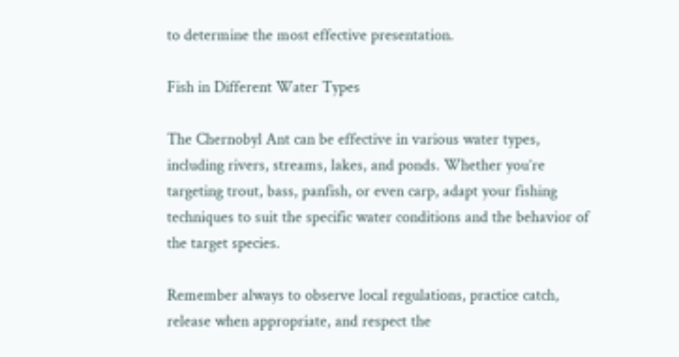to determine the most effective presentation.

Fish in Different Water Types

The Chernobyl Ant can be effective in various water types, including rivers, streams, lakes, and ponds. Whether you’re targeting trout, bass, panfish, or even carp, adapt your fishing techniques to suit the specific water conditions and the behavior of the target species.

Remember always to observe local regulations, practice catch, release when appropriate, and respect the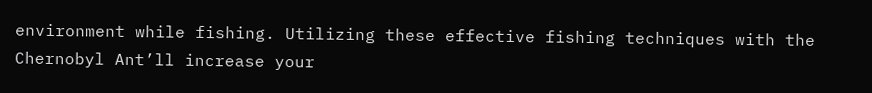environment while fishing. Utilizing these effective fishing techniques with the Chernobyl Ant’ll increase your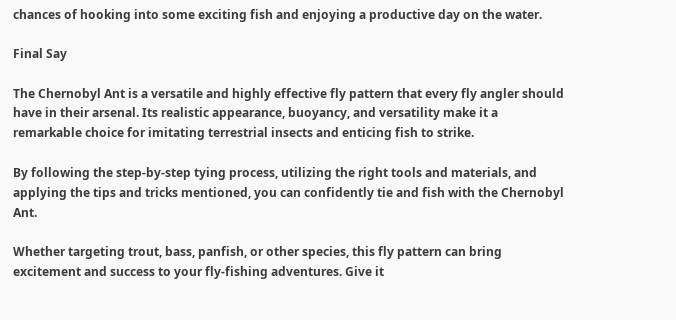chances of hooking into some exciting fish and enjoying a productive day on the water.

Final Say

The Chernobyl Ant is a versatile and highly effective fly pattern that every fly angler should have in their arsenal. Its realistic appearance, buoyancy, and versatility make it a remarkable choice for imitating terrestrial insects and enticing fish to strike.

By following the step-by-step tying process, utilizing the right tools and materials, and applying the tips and tricks mentioned, you can confidently tie and fish with the Chernobyl Ant.

Whether targeting trout, bass, panfish, or other species, this fly pattern can bring excitement and success to your fly-fishing adventures. Give it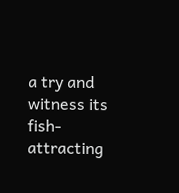a try and witness its fish-attracting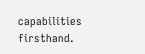capabilities firsthand.